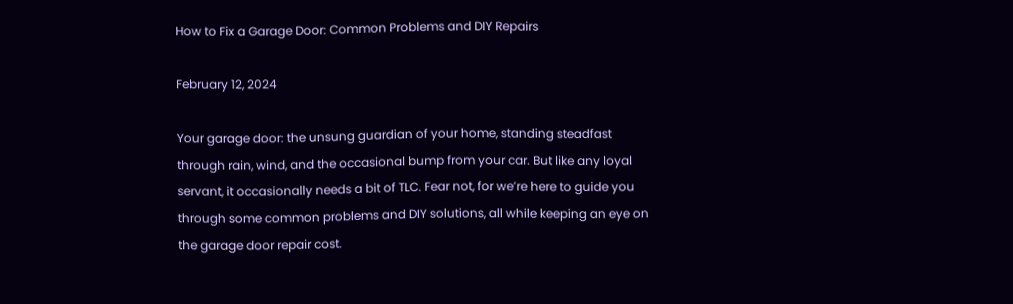How to Fix a Garage Door: Common Problems and DIY Repairs

February 12, 2024

Your garage door: the unsung guardian of your home, standing steadfast through rain, wind, and the occasional bump from your car. But like any loyal servant, it occasionally needs a bit of TLC. Fear not, for we’re here to guide you through some common problems and DIY solutions, all while keeping an eye on the garage door repair cost.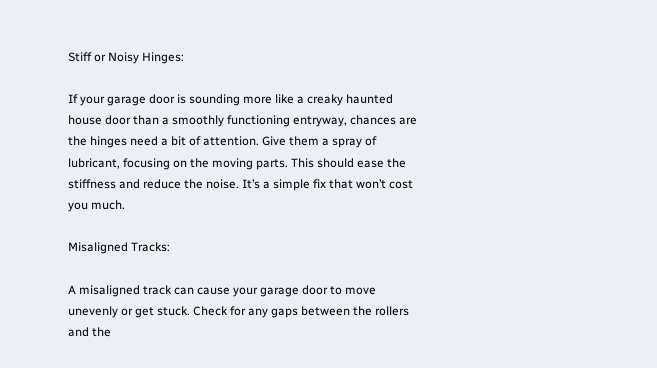Stiff or Noisy Hinges:

If your garage door is sounding more like a creaky haunted house door than a smoothly functioning entryway, chances are the hinges need a bit of attention. Give them a spray of lubricant, focusing on the moving parts. This should ease the stiffness and reduce the noise. It’s a simple fix that won’t cost you much.

Misaligned Tracks:

A misaligned track can cause your garage door to move unevenly or get stuck. Check for any gaps between the rollers and the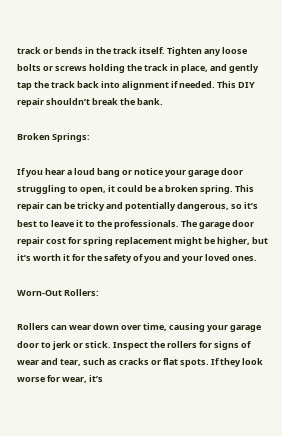track or bends in the track itself. Tighten any loose bolts or screws holding the track in place, and gently tap the track back into alignment if needed. This DIY repair shouldn’t break the bank.

Broken Springs:

If you hear a loud bang or notice your garage door struggling to open, it could be a broken spring. This repair can be tricky and potentially dangerous, so it’s best to leave it to the professionals. The garage door repair cost for spring replacement might be higher, but it’s worth it for the safety of you and your loved ones.

Worn-Out Rollers:

Rollers can wear down over time, causing your garage door to jerk or stick. Inspect the rollers for signs of wear and tear, such as cracks or flat spots. If they look worse for wear, it’s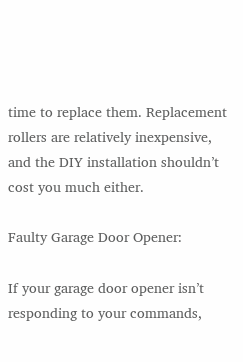time to replace them. Replacement rollers are relatively inexpensive, and the DIY installation shouldn’t cost you much either.

Faulty Garage Door Opener:

If your garage door opener isn’t responding to your commands,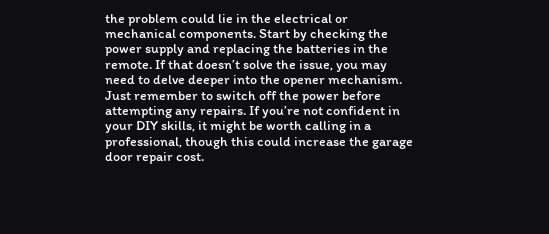the problem could lie in the electrical or mechanical components. Start by checking the power supply and replacing the batteries in the remote. If that doesn’t solve the issue, you may need to delve deeper into the opener mechanism. Just remember to switch off the power before attempting any repairs. If you’re not confident in your DIY skills, it might be worth calling in a professional, though this could increase the garage door repair cost.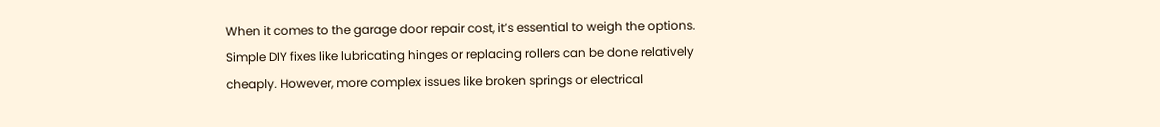When it comes to the garage door repair cost, it’s essential to weigh the options. Simple DIY fixes like lubricating hinges or replacing rollers can be done relatively cheaply. However, more complex issues like broken springs or electrical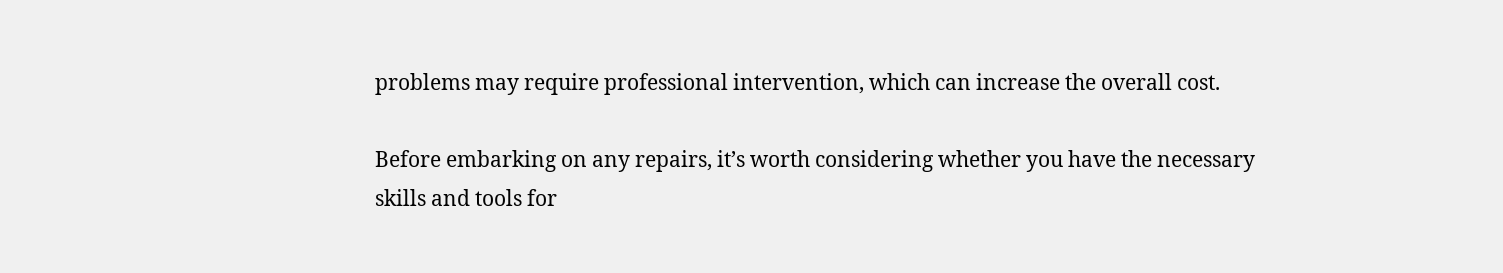problems may require professional intervention, which can increase the overall cost.

Before embarking on any repairs, it’s worth considering whether you have the necessary skills and tools for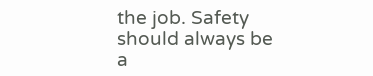the job. Safety should always be a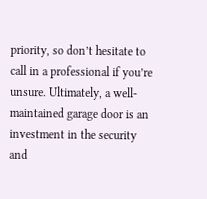priority, so don’t hesitate to call in a professional if you’re unsure. Ultimately, a well-maintained garage door is an investment in the security and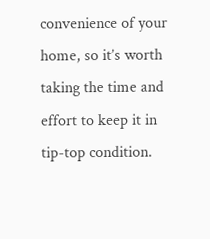convenience of your home, so it’s worth taking the time and effort to keep it in tip-top condition.